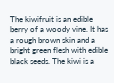The kiwifruit is an edible berry of a woody vine. It has a rough brown skin and a bright green flesh with edible black seeds. The kiwi is a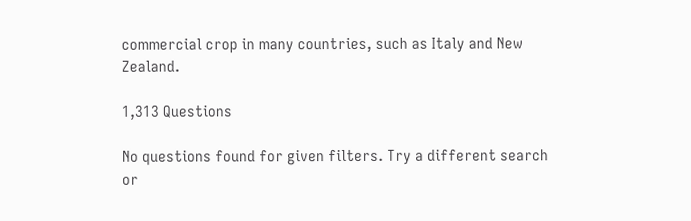commercial crop in many countries, such as Italy and New Zealand.

1,313 Questions

No questions found for given filters. Try a different search or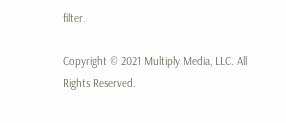filter.

Copyright © 2021 Multiply Media, LLC. All Rights Reserved.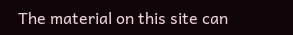The material on this site can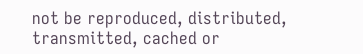not be reproduced, distributed, transmitted, cached or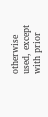otherwise used, except with prior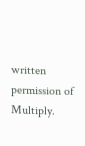written permission of Multiply.